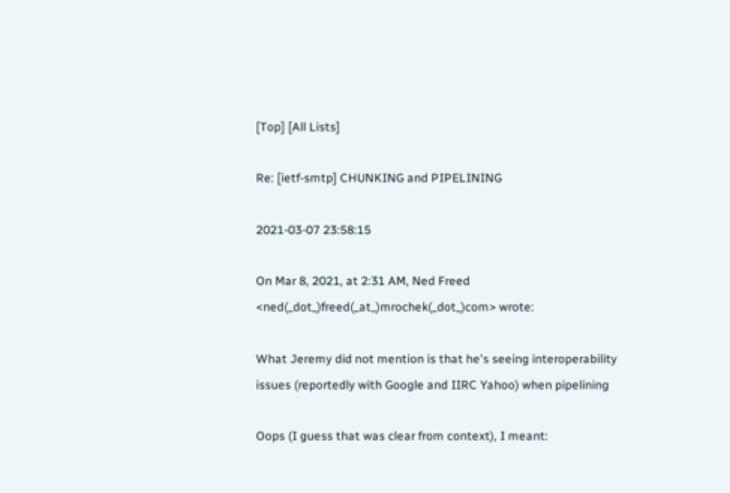[Top] [All Lists]

Re: [ietf-smtp] CHUNKING and PIPELINING

2021-03-07 23:58:15

On Mar 8, 2021, at 2:31 AM, Ned Freed
<ned(_dot_)freed(_at_)mrochek(_dot_)com> wrote:

What Jeremy did not mention is that he's seeing interoperability
issues (reportedly with Google and IIRC Yahoo) when pipelining

Oops (I guess that was clear from context), I meant: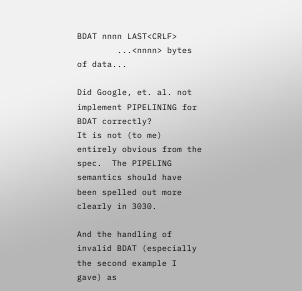BDAT nnnn LAST<CRLF>
        ...<nnnn> bytes of data...

Did Google, et. al. not implement PIPELINING for BDAT correctly?
It is not (to me) entirely obvious from the spec.  The PIPELING
semantics should have been spelled out more clearly in 3030.

And the handling of invalid BDAT (especially the second example I gave) as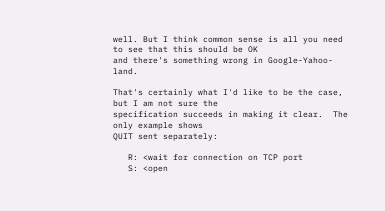well. But I think common sense is all you need to see that this should be OK
and there's something wrong in Google-Yahoo-land.

That's certainly what I'd like to be the case, but I am not sure the
specification succeeds in making it clear.  The only example shows
QUIT sent separately:

   R: <wait for connection on TCP port
   S: <open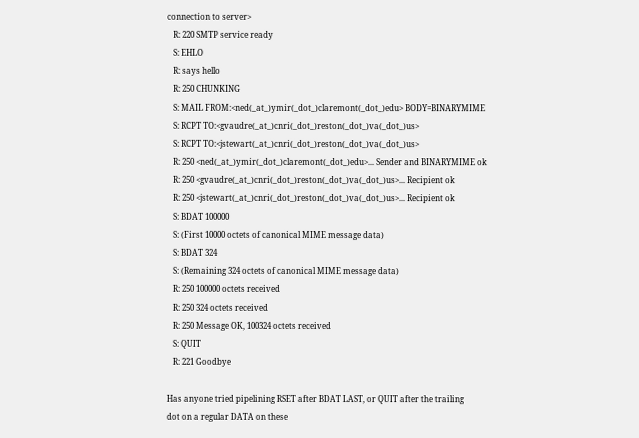connection to server>
   R: 220 SMTP service ready
   S: EHLO
   R: says hello
   R: 250 CHUNKING
   S: MAIL FROM:<ned(_at_)ymir(_dot_)claremont(_dot_)edu> BODY=BINARYMIME
   S: RCPT TO:<gvaudre(_at_)cnri(_dot_)reston(_dot_)va(_dot_)us>
   S: RCPT TO:<jstewart(_at_)cnri(_dot_)reston(_dot_)va(_dot_)us>
   R: 250 <ned(_at_)ymir(_dot_)claremont(_dot_)edu>... Sender and BINARYMIME ok
   R: 250 <gvaudre(_at_)cnri(_dot_)reston(_dot_)va(_dot_)us>... Recipient ok
   R: 250 <jstewart(_at_)cnri(_dot_)reston(_dot_)va(_dot_)us>... Recipient ok
   S: BDAT 100000
   S: (First 10000 octets of canonical MIME message data)
   S: BDAT 324
   S: (Remaining 324 octets of canonical MIME message data)
   R: 250 100000 octets received
   R: 250 324 octets received
   R: 250 Message OK, 100324 octets received
   S: QUIT
   R: 221 Goodbye

Has anyone tried pipelining RSET after BDAT LAST, or QUIT after the trailing
dot on a regular DATA on these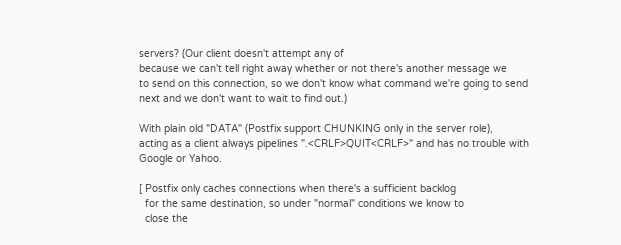servers? (Our client doesn't attempt any of
because we can't tell right away whether or not there's another message we
to send on this connection, so we don't know what command we're going to send
next and we don't want to wait to find out.)

With plain old "DATA" (Postfix support CHUNKING only in the server role),
acting as a client always pipelines ".<CRLF>QUIT<CRLF>" and has no trouble with
Google or Yahoo.

[ Postfix only caches connections when there's a sufficient backlog
  for the same destination, so under "normal" conditions we know to
  close the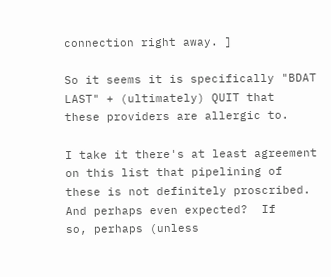connection right away. ]

So it seems it is specifically "BDAT LAST" + (ultimately) QUIT that
these providers are allergic to.

I take it there's at least agreement on this list that pipelining of
these is not definitely proscribed.  And perhaps even expected?  If
so, perhaps (unless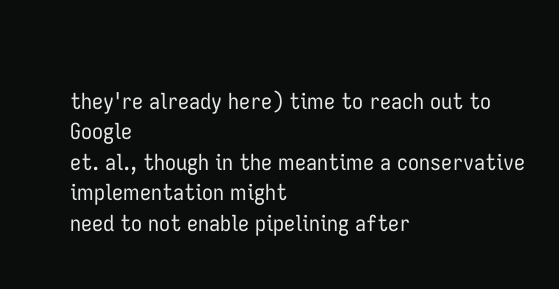they're already here) time to reach out to Google
et. al., though in the meantime a conservative implementation might
need to not enable pipelining after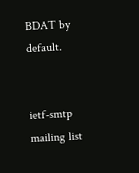BDAT by default.


ietf-smtp mailing list